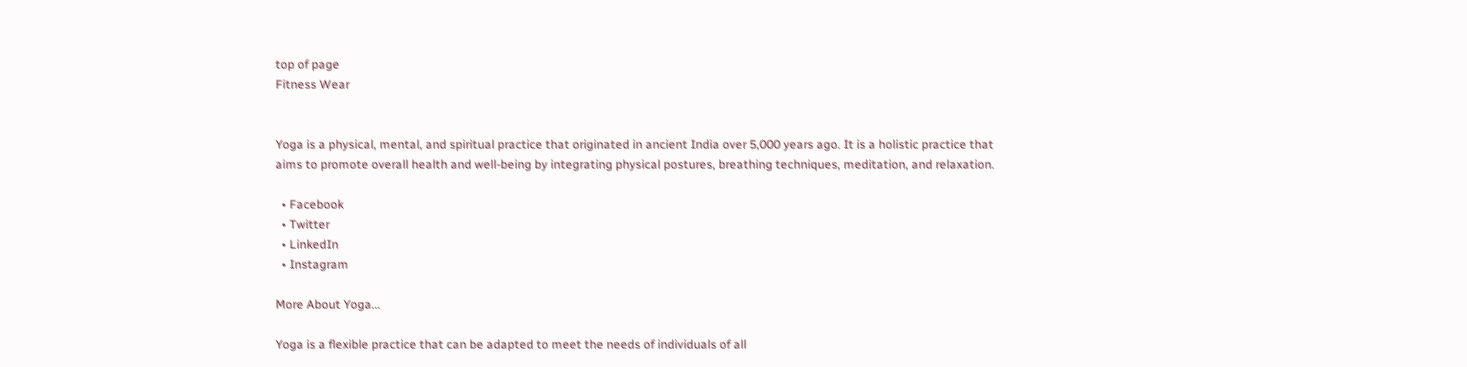top of page
Fitness Wear


Yoga is a physical, mental, and spiritual practice that originated in ancient India over 5,000 years ago. It is a holistic practice that aims to promote overall health and well-being by integrating physical postures, breathing techniques, meditation, and relaxation.

  • Facebook
  • Twitter
  • LinkedIn
  • Instagram

More About Yoga...

Yoga is a flexible practice that can be adapted to meet the needs of individuals of all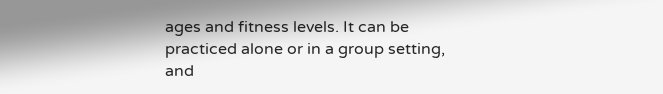ages and fitness levels. It can be practiced alone or in a group setting, and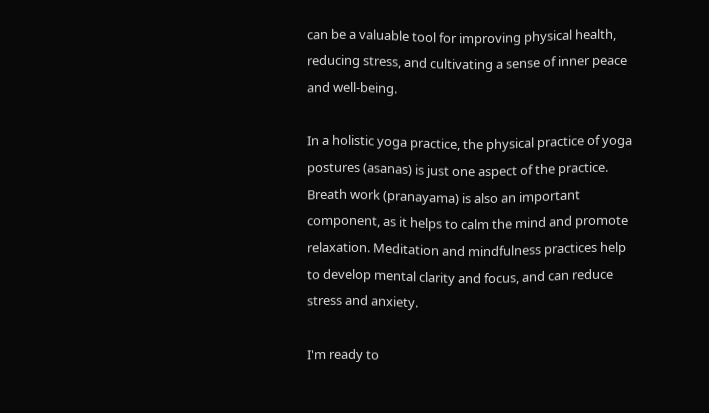can be a valuable tool for improving physical health, reducing stress, and cultivating a sense of inner peace and well-being.

In a holistic yoga practice, the physical practice of yoga postures (asanas) is just one aspect of the practice. Breath work (pranayama) is also an important component, as it helps to calm the mind and promote relaxation. Meditation and mindfulness practices help to develop mental clarity and focus, and can reduce stress and anxiety.

I'm ready to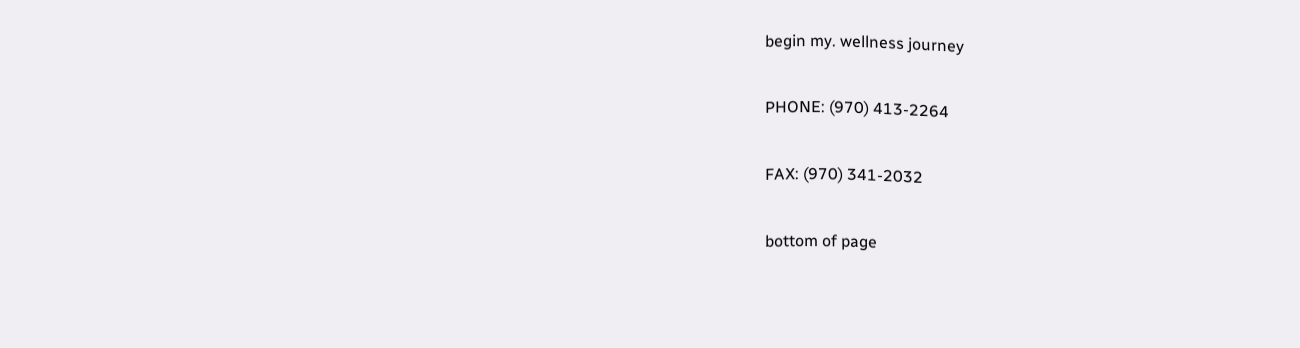begin my. wellness journey

PHONE: (970) 413-2264

FAX: (970) 341-2032

bottom of page